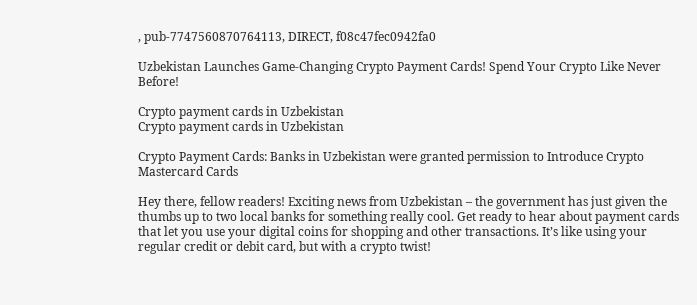, pub-7747560870764113, DIRECT, f08c47fec0942fa0

Uzbekistan Launches Game-Changing Crypto Payment Cards! Spend Your Crypto Like Never Before!

Crypto payment cards in Uzbekistan
Crypto payment cards in Uzbekistan

Crypto Payment Cards: Banks in Uzbekistan were granted permission to Introduce Crypto Mastercard Cards

Hey there, fellow readers! Exciting news from Uzbekistan – the government has just given the thumbs up to two local banks for something really cool. Get ready to hear about payment cards that let you use your digital coins for shopping and other transactions. It’s like using your regular credit or debit card, but with a crypto twist!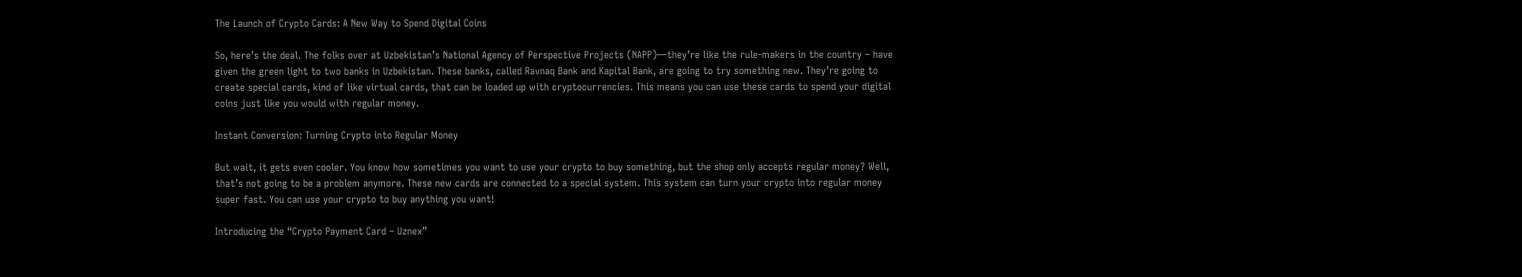The Launch of Crypto Cards: A New Way to Spend Digital Coins

So, here’s the deal. The folks over at Uzbekistan’s National Agency of Perspective Projects (NAPP)—they’re like the rule-makers in the country – have given the green light to two banks in Uzbekistan. These banks, called Ravnaq Bank and Kapital Bank, are going to try something new. They’re going to create special cards, kind of like virtual cards, that can be loaded up with cryptocurrencies. This means you can use these cards to spend your digital coins just like you would with regular money.

Instant Conversion: Turning Crypto into Regular Money

But wait, it gets even cooler. You know how sometimes you want to use your crypto to buy something, but the shop only accepts regular money? Well, that’s not going to be a problem anymore. These new cards are connected to a special system. This system can turn your crypto into regular money super fast. You can use your crypto to buy anything you want!

Introducing the “Crypto Payment Card – Uznex”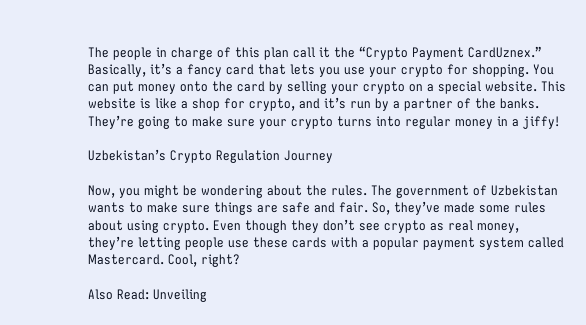The people in charge of this plan call it the “Crypto Payment CardUznex.” Basically, it’s a fancy card that lets you use your crypto for shopping. You can put money onto the card by selling your crypto on a special website. This website is like a shop for crypto, and it’s run by a partner of the banks. They’re going to make sure your crypto turns into regular money in a jiffy!

Uzbekistan’s Crypto Regulation Journey

Now, you might be wondering about the rules. The government of Uzbekistan wants to make sure things are safe and fair. So, they’ve made some rules about using crypto. Even though they don’t see crypto as real money, they’re letting people use these cards with a popular payment system called Mastercard. Cool, right?

Also Read: Unveiling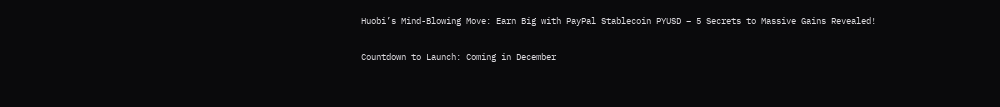Huobi’s Mind-Blowing Move: Earn Big with PayPal Stablecoin PYUSD – 5 Secrets to Massive Gains Revealed!

Countdown to Launch: Coming in December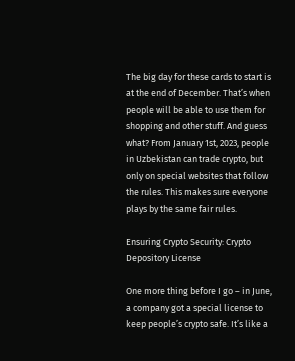The big day for these cards to start is at the end of December. That’s when people will be able to use them for shopping and other stuff. And guess what? From January 1st, 2023, people in Uzbekistan can trade crypto, but only on special websites that follow the rules. This makes sure everyone plays by the same fair rules.

Ensuring Crypto Security: Crypto Depository License

One more thing before I go – in June, a company got a special license to keep people’s crypto safe. It’s like a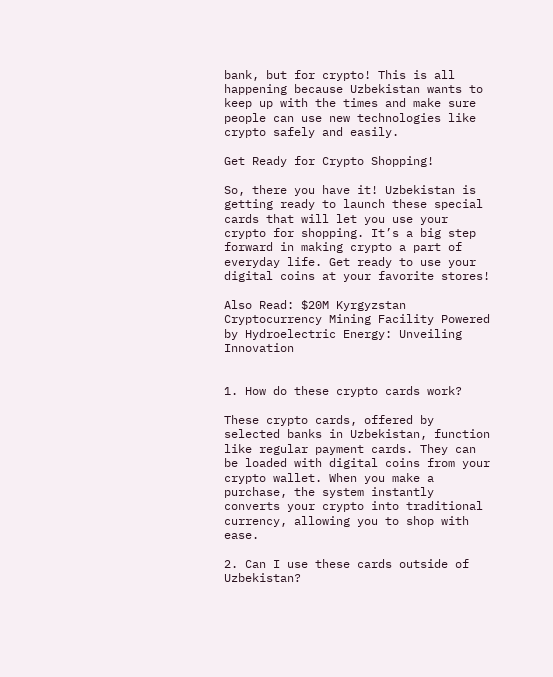bank, but for crypto! This is all happening because Uzbekistan wants to keep up with the times and make sure people can use new technologies like crypto safely and easily.

Get Ready for Crypto Shopping!

So, there you have it! Uzbekistan is getting ready to launch these special cards that will let you use your crypto for shopping. It’s a big step forward in making crypto a part of everyday life. Get ready to use your digital coins at your favorite stores!

Also Read: $20M Kyrgyzstan Cryptocurrency Mining Facility Powered by Hydroelectric Energy: Unveiling Innovation


1. How do these crypto cards work?

These crypto cards, offered by selected banks in Uzbekistan, function like regular payment cards. They can be loaded with digital coins from your crypto wallet. When you make a purchase, the system instantly converts your crypto into traditional currency, allowing you to shop with ease.

2. Can I use these cards outside of Uzbekistan?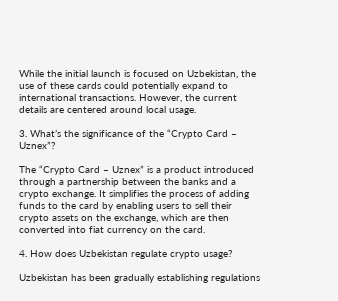While the initial launch is focused on Uzbekistan, the use of these cards could potentially expand to international transactions. However, the current details are centered around local usage.

3. What’s the significance of the “Crypto Card – Uznex”?

The “Crypto Card – Uznex” is a product introduced through a partnership between the banks and a crypto exchange. It simplifies the process of adding funds to the card by enabling users to sell their crypto assets on the exchange, which are then converted into fiat currency on the card.

4. How does Uzbekistan regulate crypto usage?

Uzbekistan has been gradually establishing regulations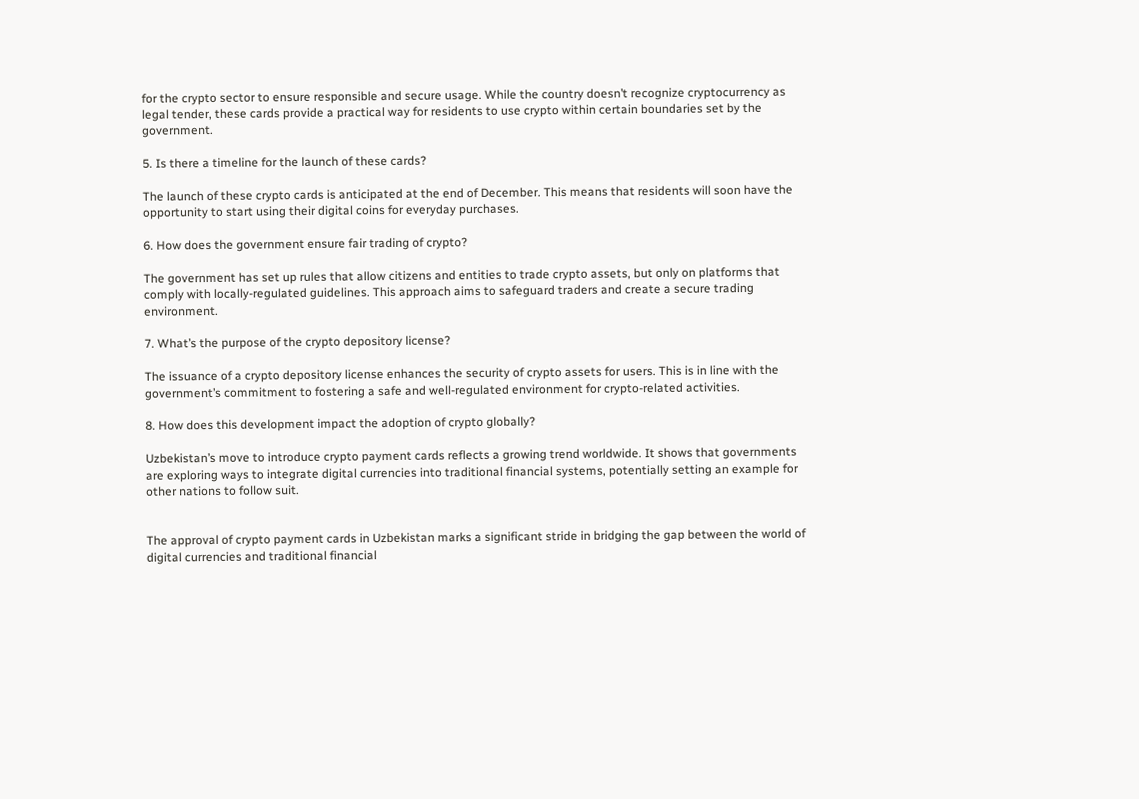for the crypto sector to ensure responsible and secure usage. While the country doesn’t recognize cryptocurrency as legal tender, these cards provide a practical way for residents to use crypto within certain boundaries set by the government.

5. Is there a timeline for the launch of these cards?

The launch of these crypto cards is anticipated at the end of December. This means that residents will soon have the opportunity to start using their digital coins for everyday purchases.

6. How does the government ensure fair trading of crypto?

The government has set up rules that allow citizens and entities to trade crypto assets, but only on platforms that comply with locally-regulated guidelines. This approach aims to safeguard traders and create a secure trading environment.

7. What’s the purpose of the crypto depository license?

The issuance of a crypto depository license enhances the security of crypto assets for users. This is in line with the government’s commitment to fostering a safe and well-regulated environment for crypto-related activities.

8. How does this development impact the adoption of crypto globally?

Uzbekistan’s move to introduce crypto payment cards reflects a growing trend worldwide. It shows that governments are exploring ways to integrate digital currencies into traditional financial systems, potentially setting an example for other nations to follow suit.


The approval of crypto payment cards in Uzbekistan marks a significant stride in bridging the gap between the world of digital currencies and traditional financial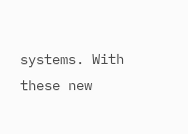systems. With these new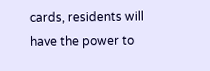cards, residents will have the power to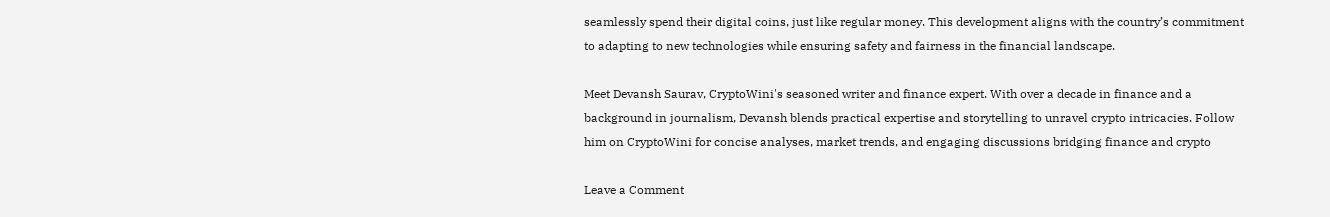seamlessly spend their digital coins, just like regular money. This development aligns with the country’s commitment to adapting to new technologies while ensuring safety and fairness in the financial landscape.

Meet Devansh Saurav, CryptoWini's seasoned writer and finance expert. With over a decade in finance and a background in journalism, Devansh blends practical expertise and storytelling to unravel crypto intricacies. Follow him on CryptoWini for concise analyses, market trends, and engaging discussions bridging finance and crypto

Leave a Comment